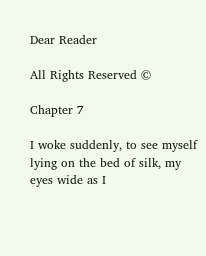Dear Reader

All Rights Reserved ©

Chapter 7

I woke suddenly, to see myself lying on the bed of silk, my eyes wide as I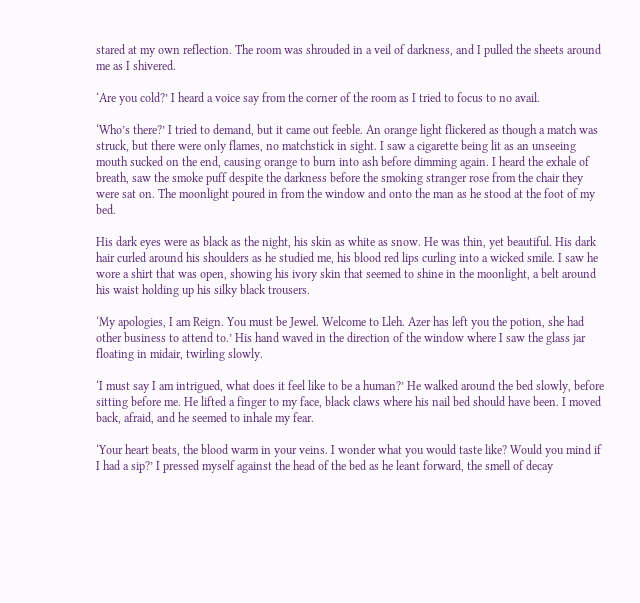stared at my own reflection. The room was shrouded in a veil of darkness, and I pulled the sheets around me as I shivered.

‘Are you cold?’ I heard a voice say from the corner of the room as I tried to focus to no avail.

‘Who’s there?’ I tried to demand, but it came out feeble. An orange light flickered as though a match was struck, but there were only flames, no matchstick in sight. I saw a cigarette being lit as an unseeing mouth sucked on the end, causing orange to burn into ash before dimming again. I heard the exhale of breath, saw the smoke puff despite the darkness before the smoking stranger rose from the chair they were sat on. The moonlight poured in from the window and onto the man as he stood at the foot of my bed.

His dark eyes were as black as the night, his skin as white as snow. He was thin, yet beautiful. His dark hair curled around his shoulders as he studied me, his blood red lips curling into a wicked smile. I saw he wore a shirt that was open, showing his ivory skin that seemed to shine in the moonlight, a belt around his waist holding up his silky black trousers.

‘My apologies, I am Reign. You must be Jewel. Welcome to Lleh. Azer has left you the potion, she had other business to attend to.’ His hand waved in the direction of the window where I saw the glass jar floating in midair, twirling slowly.

‘I must say I am intrigued, what does it feel like to be a human?’ He walked around the bed slowly, before sitting before me. He lifted a finger to my face, black claws where his nail bed should have been. I moved back, afraid, and he seemed to inhale my fear.

‘Your heart beats, the blood warm in your veins. I wonder what you would taste like? Would you mind if I had a sip?’ I pressed myself against the head of the bed as he leant forward, the smell of decay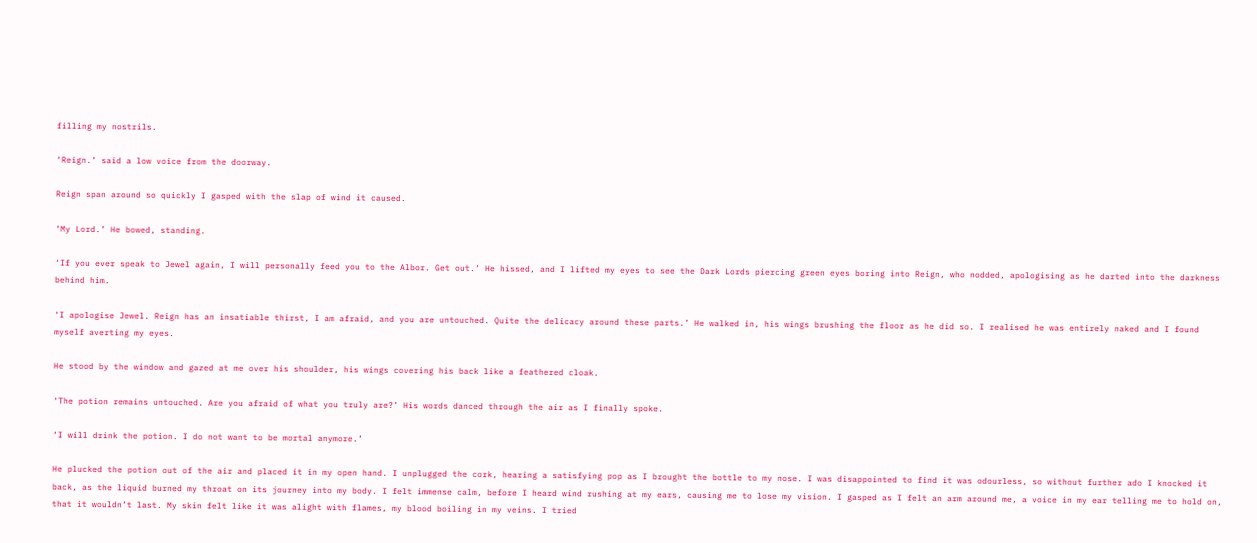filling my nostrils.

‘Reign.’ said a low voice from the doorway.

Reign span around so quickly I gasped with the slap of wind it caused.

‘My Lord.’ He bowed, standing.

‘If you ever speak to Jewel again, I will personally feed you to the Albor. Get out.’ He hissed, and I lifted my eyes to see the Dark Lords piercing green eyes boring into Reign, who nodded, apologising as he darted into the darkness behind him.

‘I apologise Jewel. Reign has an insatiable thirst, I am afraid, and you are untouched. Quite the delicacy around these parts.’ He walked in, his wings brushing the floor as he did so. I realised he was entirely naked and I found myself averting my eyes.

He stood by the window and gazed at me over his shoulder, his wings covering his back like a feathered cloak.

‘The potion remains untouched. Are you afraid of what you truly are?’ His words danced through the air as I finally spoke.

‘I will drink the potion. I do not want to be mortal anymore.’

He plucked the potion out of the air and placed it in my open hand. I unplugged the cork, hearing a satisfying pop as I brought the bottle to my nose. I was disappointed to find it was odourless, so without further ado I knocked it back, as the liquid burned my throat on its journey into my body. I felt immense calm, before I heard wind rushing at my ears, causing me to lose my vision. I gasped as I felt an arm around me, a voice in my ear telling me to hold on, that it wouldn’t last. My skin felt like it was alight with flames, my blood boiling in my veins. I tried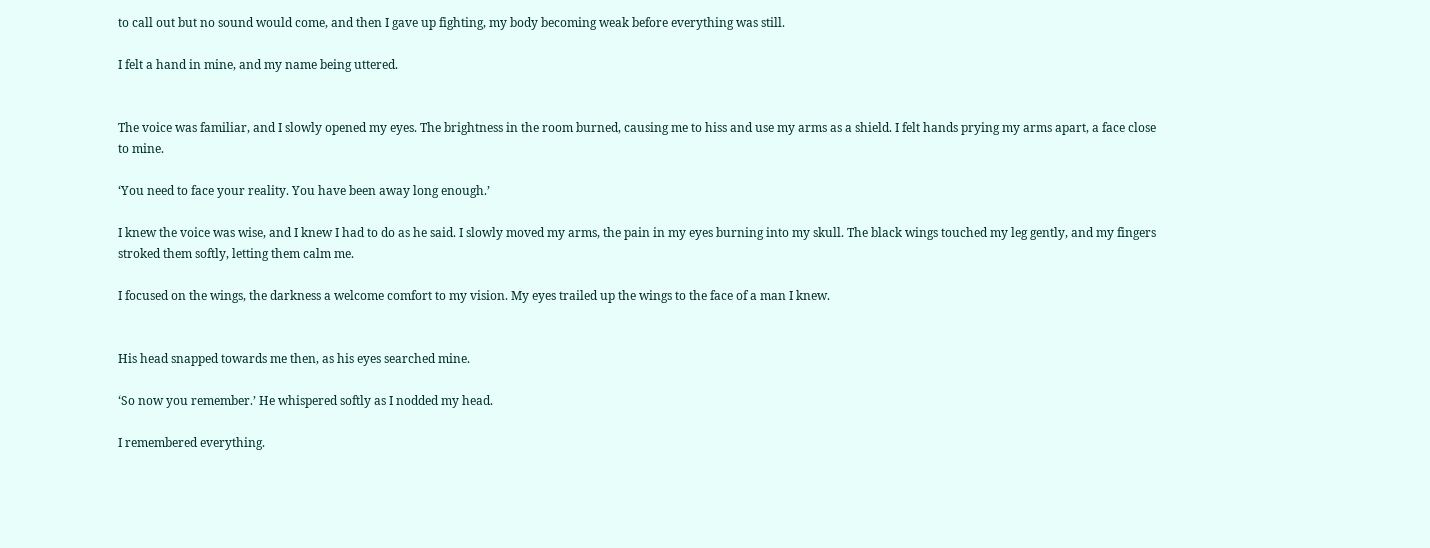to call out but no sound would come, and then I gave up fighting, my body becoming weak before everything was still.

I felt a hand in mine, and my name being uttered.


The voice was familiar, and I slowly opened my eyes. The brightness in the room burned, causing me to hiss and use my arms as a shield. I felt hands prying my arms apart, a face close to mine.

‘You need to face your reality. You have been away long enough.’

I knew the voice was wise, and I knew I had to do as he said. I slowly moved my arms, the pain in my eyes burning into my skull. The black wings touched my leg gently, and my fingers stroked them softly, letting them calm me.

I focused on the wings, the darkness a welcome comfort to my vision. My eyes trailed up the wings to the face of a man I knew.


His head snapped towards me then, as his eyes searched mine.

‘So now you remember.’ He whispered softly as I nodded my head.

I remembered everything.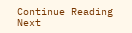Continue Reading Next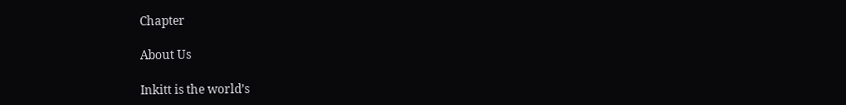Chapter

About Us

Inkitt is the world’s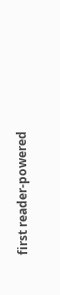first reader-powered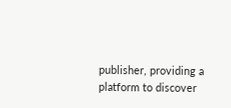publisher, providing a platform to discover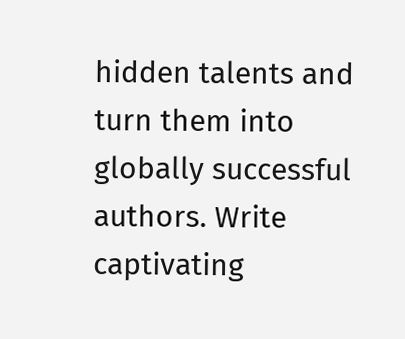hidden talents and turn them into globally successful authors. Write captivating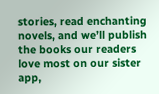stories, read enchanting novels, and we’ll publish the books our readers love most on our sister app,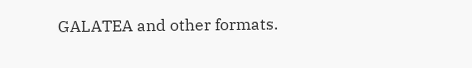GALATEA and other formats.